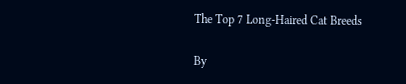The Top 7 Long-Haired Cat Breeds

By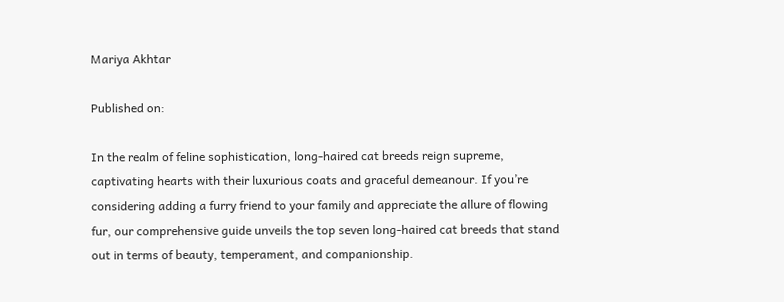Mariya Akhtar

Published on:

In the realm of feline sophistication, long-haired cat breeds reign supreme, captivating hearts with their luxurious coats and graceful demeanour. If you’re considering adding a furry friend to your family and appreciate the allure of flowing fur, our comprehensive guide unveils the top seven long-haired cat breeds that stand out in terms of beauty, temperament, and companionship.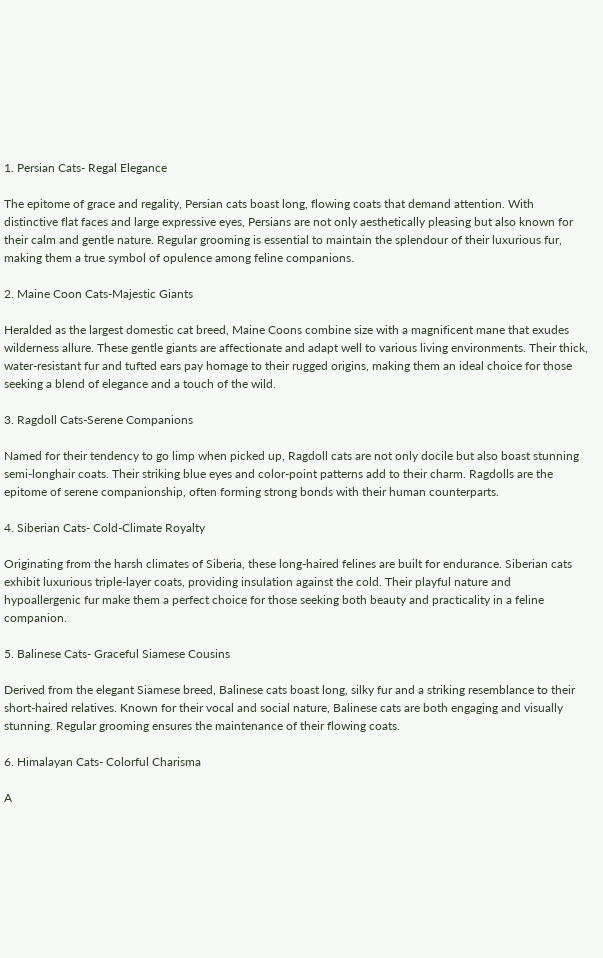1. Persian Cats- Regal Elegance

The epitome of grace and regality, Persian cats boast long, flowing coats that demand attention. With distinctive flat faces and large expressive eyes, Persians are not only aesthetically pleasing but also known for their calm and gentle nature. Regular grooming is essential to maintain the splendour of their luxurious fur, making them a true symbol of opulence among feline companions.

2. Maine Coon Cats-Majestic Giants

Heralded as the largest domestic cat breed, Maine Coons combine size with a magnificent mane that exudes wilderness allure. These gentle giants are affectionate and adapt well to various living environments. Their thick, water-resistant fur and tufted ears pay homage to their rugged origins, making them an ideal choice for those seeking a blend of elegance and a touch of the wild.

3. Ragdoll Cats-Serene Companions

Named for their tendency to go limp when picked up, Ragdoll cats are not only docile but also boast stunning semi-longhair coats. Their striking blue eyes and color-point patterns add to their charm. Ragdolls are the epitome of serene companionship, often forming strong bonds with their human counterparts.

4. Siberian Cats- Cold-Climate Royalty

Originating from the harsh climates of Siberia, these long-haired felines are built for endurance. Siberian cats exhibit luxurious triple-layer coats, providing insulation against the cold. Their playful nature and hypoallergenic fur make them a perfect choice for those seeking both beauty and practicality in a feline companion.

5. Balinese Cats- Graceful Siamese Cousins

Derived from the elegant Siamese breed, Balinese cats boast long, silky fur and a striking resemblance to their short-haired relatives. Known for their vocal and social nature, Balinese cats are both engaging and visually stunning. Regular grooming ensures the maintenance of their flowing coats.

6. Himalayan Cats- Colorful Charisma

A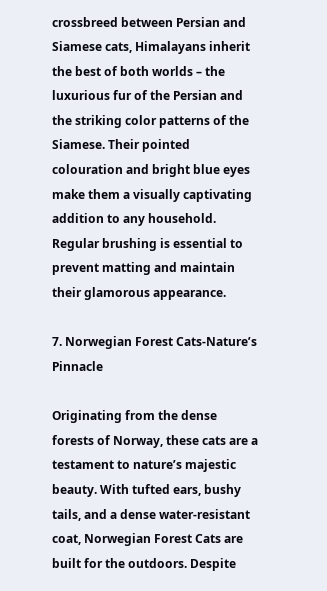crossbreed between Persian and Siamese cats, Himalayans inherit the best of both worlds – the luxurious fur of the Persian and the striking color patterns of the Siamese. Their pointed colouration and bright blue eyes make them a visually captivating addition to any household. Regular brushing is essential to prevent matting and maintain their glamorous appearance.

7. Norwegian Forest Cats-Nature’s Pinnacle

Originating from the dense forests of Norway, these cats are a testament to nature’s majestic beauty. With tufted ears, bushy tails, and a dense water-resistant coat, Norwegian Forest Cats are built for the outdoors. Despite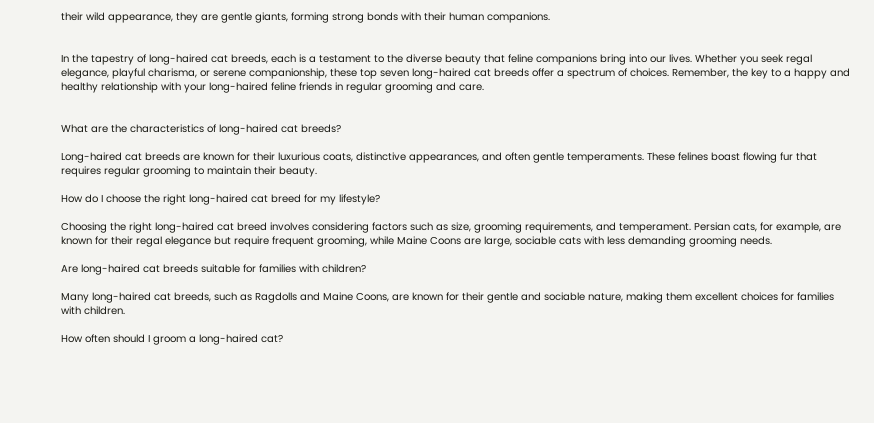their wild appearance, they are gentle giants, forming strong bonds with their human companions.


In the tapestry of long-haired cat breeds, each is a testament to the diverse beauty that feline companions bring into our lives. Whether you seek regal elegance, playful charisma, or serene companionship, these top seven long-haired cat breeds offer a spectrum of choices. Remember, the key to a happy and healthy relationship with your long-haired feline friends in regular grooming and care.


What are the characteristics of long-haired cat breeds?

Long-haired cat breeds are known for their luxurious coats, distinctive appearances, and often gentle temperaments. These felines boast flowing fur that requires regular grooming to maintain their beauty.

How do I choose the right long-haired cat breed for my lifestyle?

Choosing the right long-haired cat breed involves considering factors such as size, grooming requirements, and temperament. Persian cats, for example, are known for their regal elegance but require frequent grooming, while Maine Coons are large, sociable cats with less demanding grooming needs.

Are long-haired cat breeds suitable for families with children?

Many long-haired cat breeds, such as Ragdolls and Maine Coons, are known for their gentle and sociable nature, making them excellent choices for families with children.

How often should I groom a long-haired cat?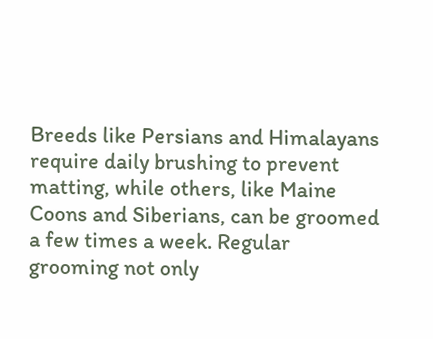Breeds like Persians and Himalayans require daily brushing to prevent matting, while others, like Maine Coons and Siberians, can be groomed a few times a week. Regular grooming not only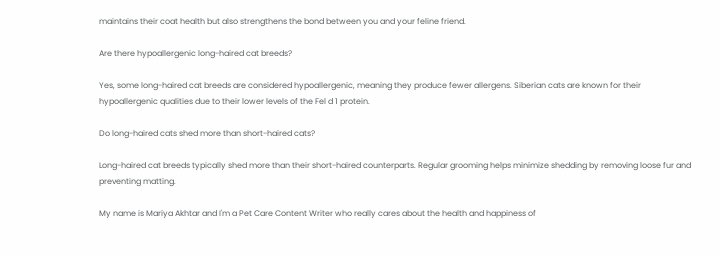maintains their coat health but also strengthens the bond between you and your feline friend.

Are there hypoallergenic long-haired cat breeds?

Yes, some long-haired cat breeds are considered hypoallergenic, meaning they produce fewer allergens. Siberian cats are known for their hypoallergenic qualities due to their lower levels of the Fel d 1 protein.

Do long-haired cats shed more than short-haired cats?

Long-haired cat breeds typically shed more than their short-haired counterparts. Regular grooming helps minimize shedding by removing loose fur and preventing matting.

My name is Mariya Akhtar and I'm a Pet Care Content Writer who really cares about the health and happiness of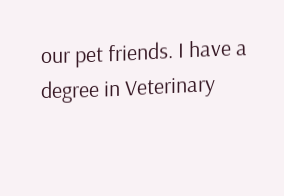our pet friends. I have a degree in Veterinary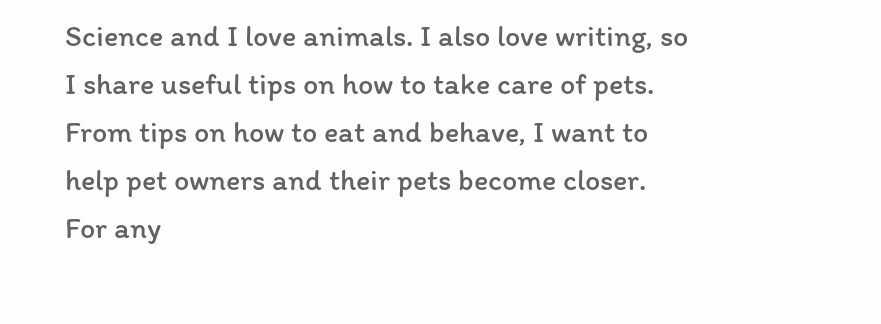Science and I love animals. I also love writing, so I share useful tips on how to take care of pets. From tips on how to eat and behave, I want to help pet owners and their pets become closer. For any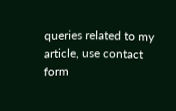queries related to my article, use contact form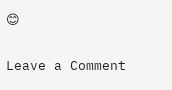😊

Leave a Comment